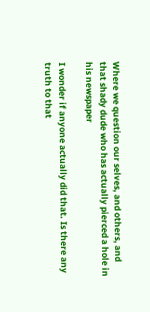Where we question our selves, and others, and that shady dude who has actually pierced a hole in his newspaper

I wonder if anyone actually did that. Is there any truth to that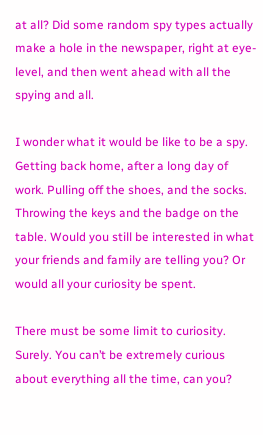at all? Did some random spy types actually make a hole in the newspaper, right at eye-level, and then went ahead with all the spying and all.

I wonder what it would be like to be a spy. Getting back home, after a long day of work. Pulling off the shoes, and the socks. Throwing the keys and the badge on the table. Would you still be interested in what your friends and family are telling you? Or would all your curiosity be spent.

There must be some limit to curiosity. Surely. You can’t be extremely curious about everything all the time, can you?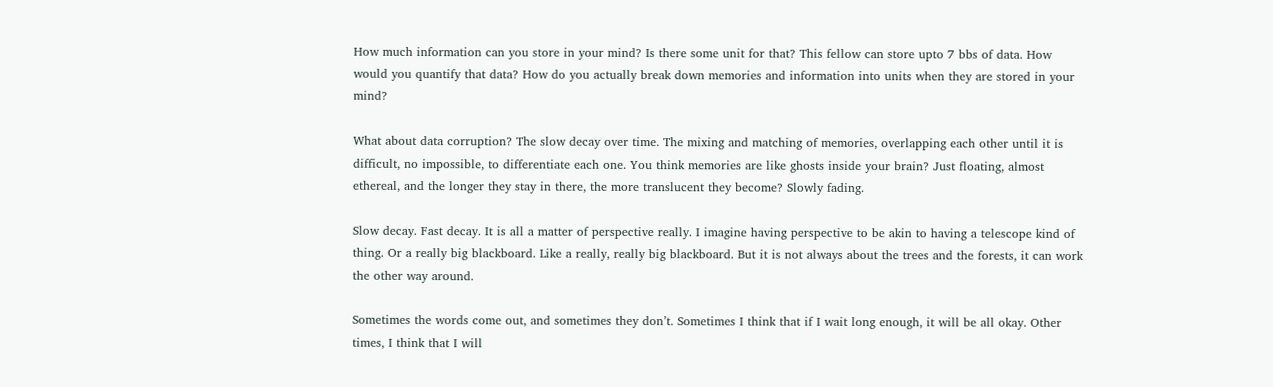How much information can you store in your mind? Is there some unit for that? This fellow can store upto 7 bbs of data. How would you quantify that data? How do you actually break down memories and information into units when they are stored in your mind?

What about data corruption? The slow decay over time. The mixing and matching of memories, overlapping each other until it is difficult, no impossible, to differentiate each one. You think memories are like ghosts inside your brain? Just floating, almost ethereal, and the longer they stay in there, the more translucent they become? Slowly fading.

Slow decay. Fast decay. It is all a matter of perspective really. I imagine having perspective to be akin to having a telescope kind of thing. Or a really big blackboard. Like a really, really big blackboard. But it is not always about the trees and the forests, it can work the other way around.

Sometimes the words come out, and sometimes they don’t. Sometimes I think that if I wait long enough, it will be all okay. Other times, I think that I will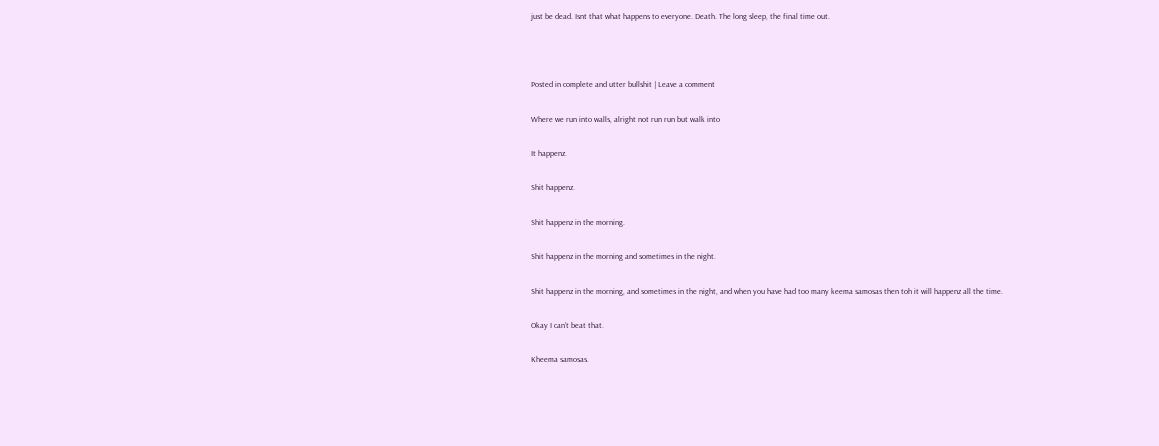just be dead. Isnt that what happens to everyone. Death. The long sleep, the final time out.



Posted in complete and utter bullshit | Leave a comment

Where we run into walls, alright not run run but walk into

It happenz.

Shit happenz.

Shit happenz in the morning.

Shit happenz in the morning and sometimes in the night.

Shit happenz in the morning, and sometimes in the night, and when you have had too many keema samosas then toh it will happenz all the time.

Okay I can’t beat that.

Kheema samosas.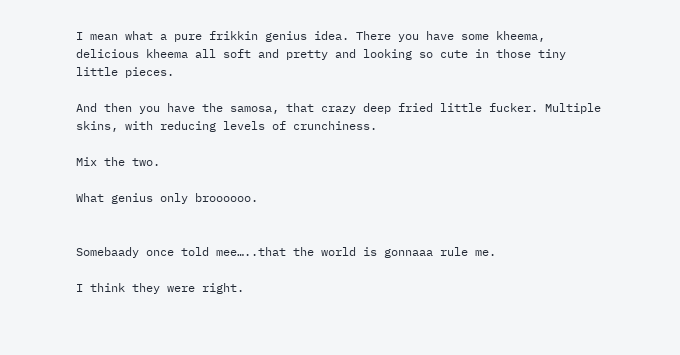I mean what a pure frikkin genius idea. There you have some kheema, delicious kheema all soft and pretty and looking so cute in those tiny little pieces.

And then you have the samosa, that crazy deep fried little fucker. Multiple skins, with reducing levels of crunchiness.

Mix the two.

What genius only broooooo.


Somebaady once told mee…..that the world is gonnaaa rule me.

I think they were right.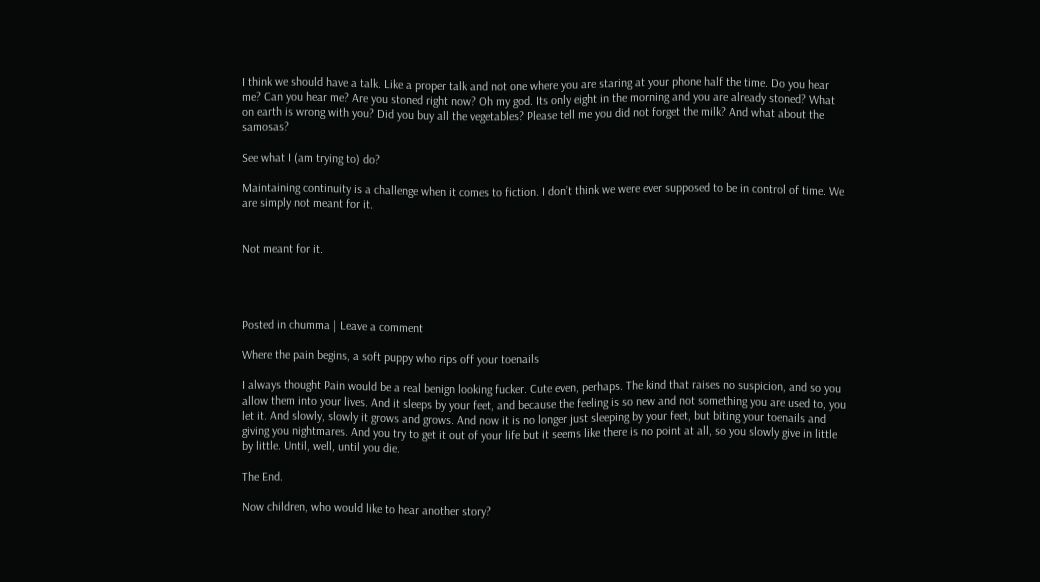I think we should have a talk. Like a proper talk and not one where you are staring at your phone half the time. Do you hear me? Can you hear me? Are you stoned right now? Oh my god. Its only eight in the morning and you are already stoned? What on earth is wrong with you? Did you buy all the vegetables? Please tell me you did not forget the milk? And what about the samosas?

See what I (am trying to) do?

Maintaining continuity is a challenge when it comes to fiction. I don’t think we were ever supposed to be in control of time. We are simply not meant for it.


Not meant for it.




Posted in chumma | Leave a comment

Where the pain begins, a soft puppy who rips off your toenails

I always thought Pain would be a real benign looking fucker. Cute even, perhaps. The kind that raises no suspicion, and so you allow them into your lives. And it sleeps by your feet, and because the feeling is so new and not something you are used to, you let it. And slowly, slowly it grows and grows. And now it is no longer just sleeping by your feet, but biting your toenails and giving you nightmares. And you try to get it out of your life but it seems like there is no point at all, so you slowly give in little by little. Until, well, until you die.

The End.

Now children, who would like to hear another story?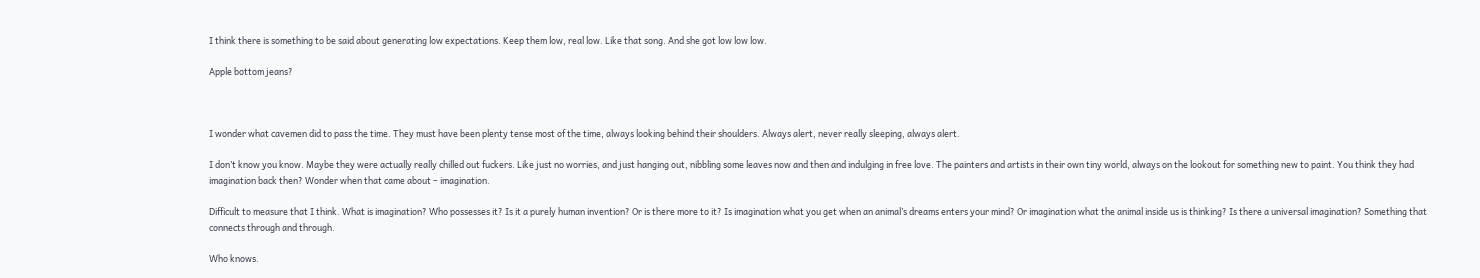I think there is something to be said about generating low expectations. Keep them low, real low. Like that song. And she got low low low.

Apple bottom jeans?



I wonder what cavemen did to pass the time. They must have been plenty tense most of the time, always looking behind their shoulders. Always alert, never really sleeping, always alert.

I don’t know you know. Maybe they were actually really chilled out fuckers. Like just no worries, and just hanging out, nibbling some leaves now and then and indulging in free love. The painters and artists in their own tiny world, always on the lookout for something new to paint. You think they had imagination back then? Wonder when that came about – imagination.

Difficult to measure that I think. What is imagination? Who possesses it? Is it a purely human invention? Or is there more to it? Is imagination what you get when an animal’s dreams enters your mind? Or imagination what the animal inside us is thinking? Is there a universal imagination? Something that connects through and through.

Who knows.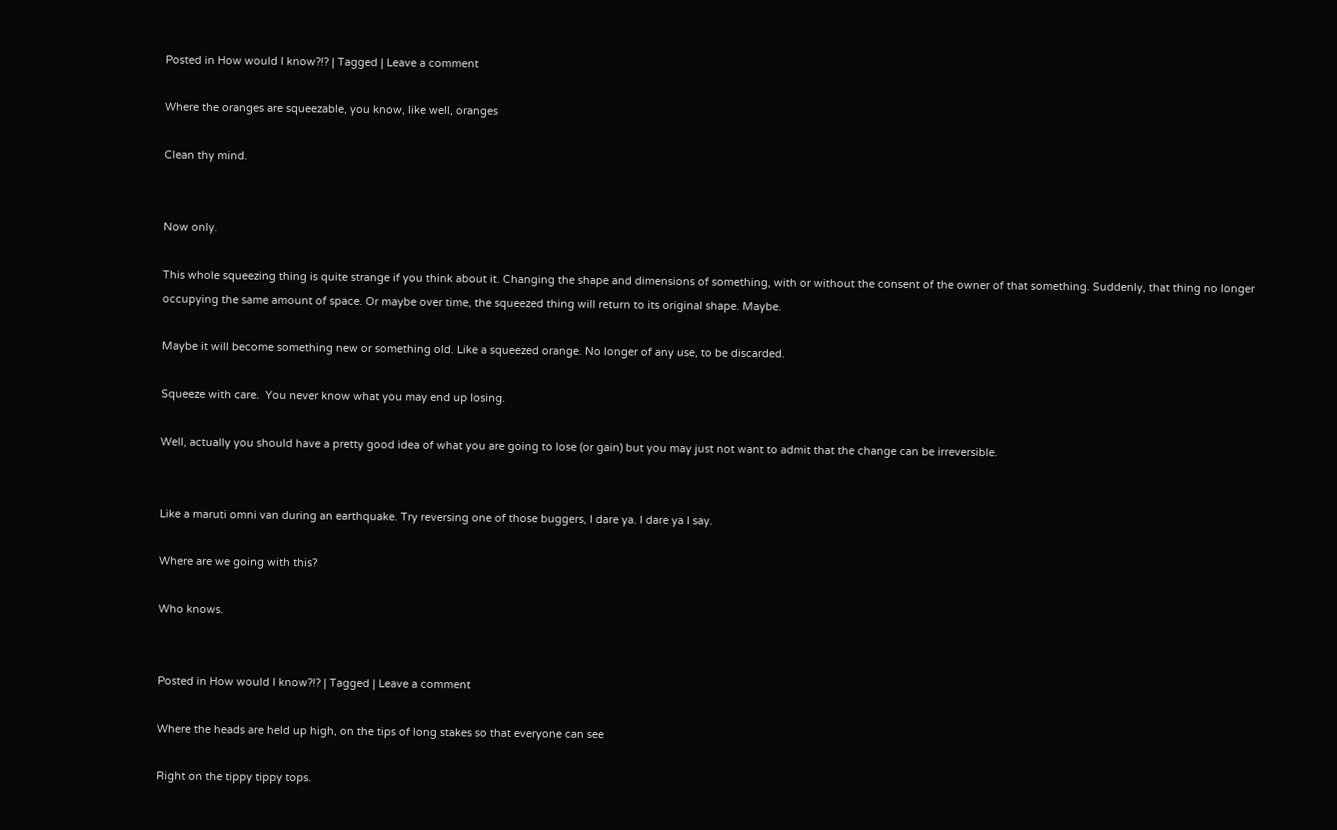Posted in How would I know?!? | Tagged | Leave a comment

Where the oranges are squeezable, you know, like well, oranges

Clean thy mind.


Now only.

This whole squeezing thing is quite strange if you think about it. Changing the shape and dimensions of something, with or without the consent of the owner of that something. Suddenly, that thing no longer occupying the same amount of space. Or maybe over time, the squeezed thing will return to its original shape. Maybe.

Maybe it will become something new or something old. Like a squeezed orange. No longer of any use, to be discarded.

Squeeze with care.  You never know what you may end up losing.

Well, actually you should have a pretty good idea of what you are going to lose (or gain) but you may just not want to admit that the change can be irreversible.


Like a maruti omni van during an earthquake. Try reversing one of those buggers, I dare ya. I dare ya I say.

Where are we going with this?

Who knows.


Posted in How would I know?!? | Tagged | Leave a comment

Where the heads are held up high, on the tips of long stakes so that everyone can see

Right on the tippy tippy tops.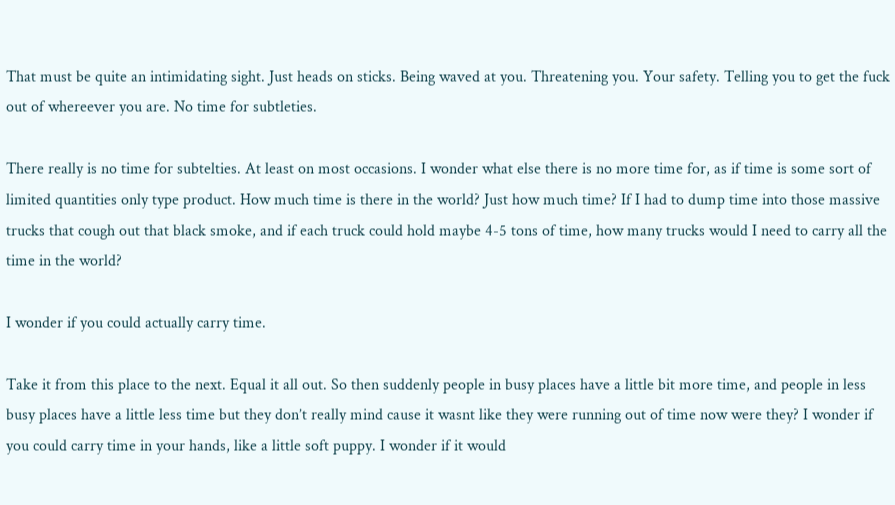That must be quite an intimidating sight. Just heads on sticks. Being waved at you. Threatening you. Your safety. Telling you to get the fuck out of whereever you are. No time for subtleties.

There really is no time for subtelties. At least on most occasions. I wonder what else there is no more time for, as if time is some sort of limited quantities only type product. How much time is there in the world? Just how much time? If I had to dump time into those massive trucks that cough out that black smoke, and if each truck could hold maybe 4-5 tons of time, how many trucks would I need to carry all the time in the world?

I wonder if you could actually carry time.

Take it from this place to the next. Equal it all out. So then suddenly people in busy places have a little bit more time, and people in less busy places have a little less time but they don’t really mind cause it wasnt like they were running out of time now were they? I wonder if you could carry time in your hands, like a little soft puppy. I wonder if it would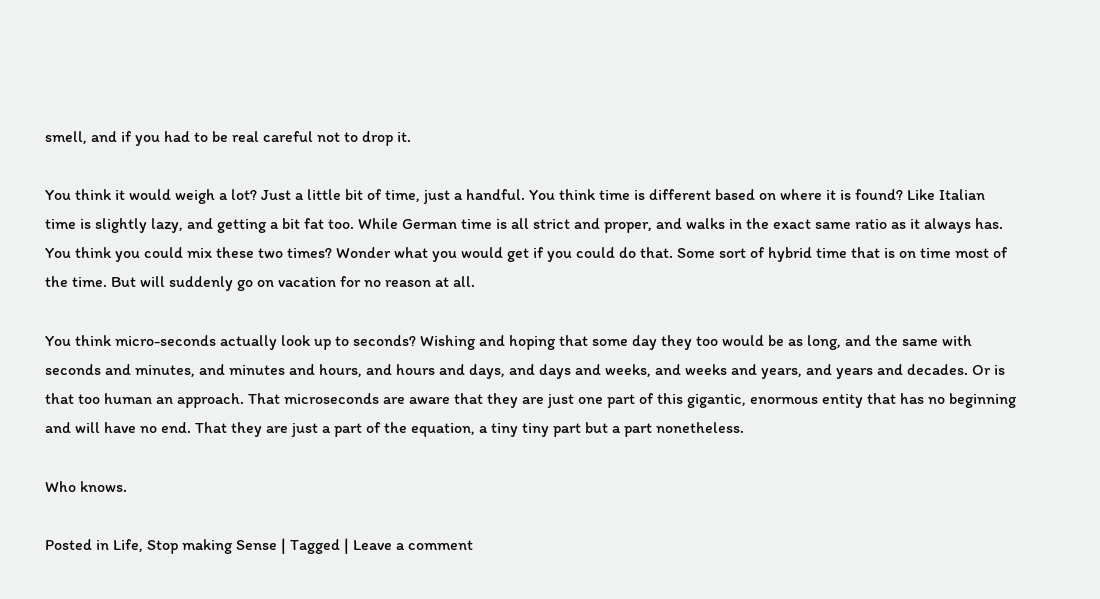smell, and if you had to be real careful not to drop it.

You think it would weigh a lot? Just a little bit of time, just a handful. You think time is different based on where it is found? Like Italian time is slightly lazy, and getting a bit fat too. While German time is all strict and proper, and walks in the exact same ratio as it always has. You think you could mix these two times? Wonder what you would get if you could do that. Some sort of hybrid time that is on time most of the time. But will suddenly go on vacation for no reason at all.

You think micro-seconds actually look up to seconds? Wishing and hoping that some day they too would be as long, and the same with seconds and minutes, and minutes and hours, and hours and days, and days and weeks, and weeks and years, and years and decades. Or is that too human an approach. That microseconds are aware that they are just one part of this gigantic, enormous entity that has no beginning and will have no end. That they are just a part of the equation, a tiny tiny part but a part nonetheless.

Who knows.

Posted in Life, Stop making Sense | Tagged | Leave a comment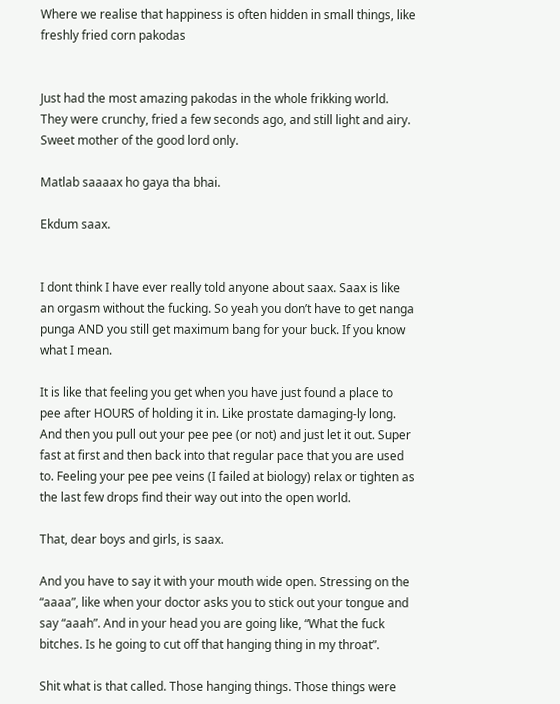Where we realise that happiness is often hidden in small things, like freshly fried corn pakodas


Just had the most amazing pakodas in the whole frikking world. They were crunchy, fried a few seconds ago, and still light and airy. Sweet mother of the good lord only.

Matlab saaaax ho gaya tha bhai.

Ekdum saax.


I dont think I have ever really told anyone about saax. Saax is like an orgasm without the fucking. So yeah you don’t have to get nanga punga AND you still get maximum bang for your buck. If you know what I mean.

It is like that feeling you get when you have just found a place to pee after HOURS of holding it in. Like prostate damaging-ly long. And then you pull out your pee pee (or not) and just let it out. Super fast at first and then back into that regular pace that you are used to. Feeling your pee pee veins (I failed at biology) relax or tighten as the last few drops find their way out into the open world.

That, dear boys and girls, is saax.

And you have to say it with your mouth wide open. Stressing on the “aaaa”, like when your doctor asks you to stick out your tongue and say “aaah”. And in your head you are going like, “What the fuck bitches. Is he going to cut off that hanging thing in my throat”.

Shit what is that called. Those hanging things. Those things were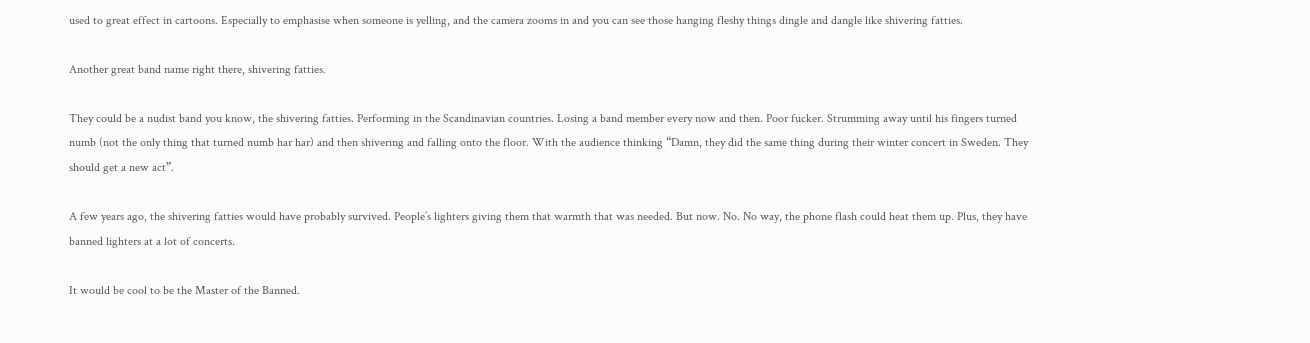used to great effect in cartoons. Especially to emphasise when someone is yelling, and the camera zooms in and you can see those hanging fleshy things dingle and dangle like shivering fatties.

Another great band name right there, shivering fatties.

They could be a nudist band you know, the shivering fatties. Performing in the Scandinavian countries. Losing a band member every now and then. Poor fucker. Strumming away until his fingers turned numb (not the only thing that turned numb har har) and then shivering and falling onto the floor. With the audience thinking “Damn, they did the same thing during their winter concert in Sweden. They should get a new act”.

A few years ago, the shivering fatties would have probably survived. People’s lighters giving them that warmth that was needed. But now. No. No way, the phone flash could heat them up. Plus, they have banned lighters at a lot of concerts.

It would be cool to be the Master of the Banned.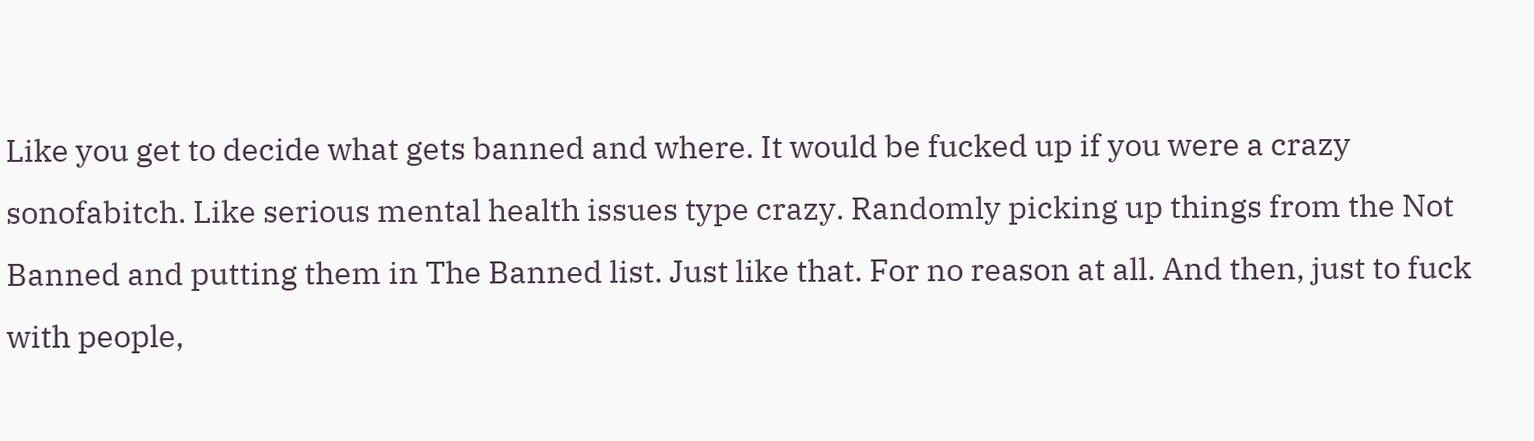Like you get to decide what gets banned and where. It would be fucked up if you were a crazy sonofabitch. Like serious mental health issues type crazy. Randomly picking up things from the Not Banned and putting them in The Banned list. Just like that. For no reason at all. And then, just to fuck with people,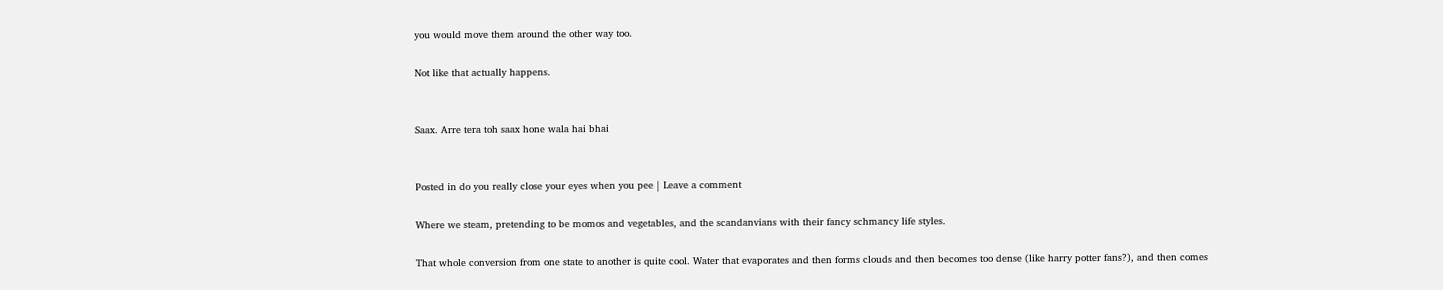you would move them around the other way too.

Not like that actually happens.


Saax. Arre tera toh saax hone wala hai bhai


Posted in do you really close your eyes when you pee | Leave a comment

Where we steam, pretending to be momos and vegetables, and the scandanvians with their fancy schmancy life styles.

That whole conversion from one state to another is quite cool. Water that evaporates and then forms clouds and then becomes too dense (like harry potter fans?), and then comes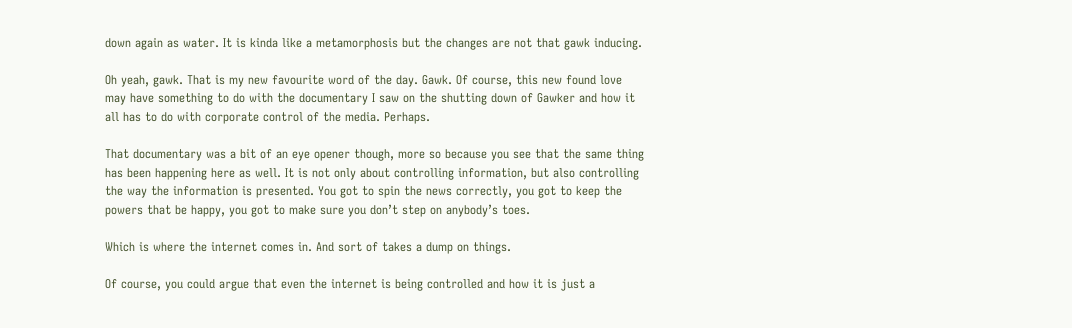down again as water. It is kinda like a metamorphosis but the changes are not that gawk inducing.

Oh yeah, gawk. That is my new favourite word of the day. Gawk. Of course, this new found love may have something to do with the documentary I saw on the shutting down of Gawker and how it all has to do with corporate control of the media. Perhaps.

That documentary was a bit of an eye opener though, more so because you see that the same thing has been happening here as well. It is not only about controlling information, but also controlling the way the information is presented. You got to spin the news correctly, you got to keep the powers that be happy, you got to make sure you don’t step on anybody’s toes.

Which is where the internet comes in. And sort of takes a dump on things.

Of course, you could argue that even the internet is being controlled and how it is just a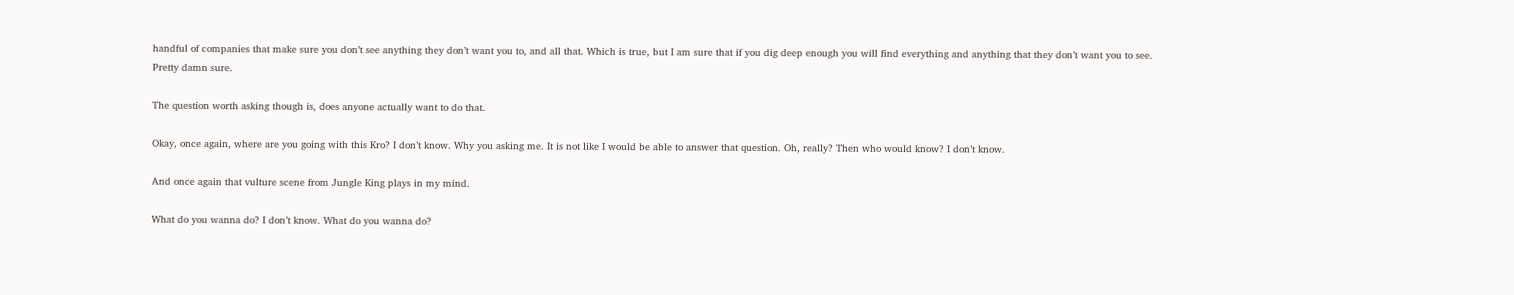handful of companies that make sure you don’t see anything they don’t want you to, and all that. Which is true, but I am sure that if you dig deep enough you will find everything and anything that they don’t want you to see. Pretty damn sure.

The question worth asking though is, does anyone actually want to do that.

Okay, once again, where are you going with this Kro? I don’t know. Why you asking me. It is not like I would be able to answer that question. Oh, really? Then who would know? I don’t know.

And once again that vulture scene from Jungle King plays in my mind.

What do you wanna do? I don’t know. What do you wanna do?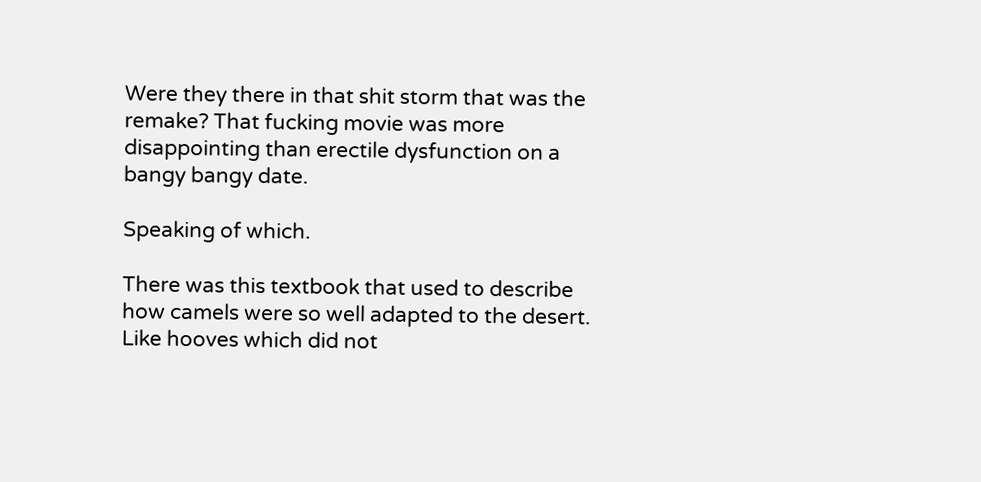Were they there in that shit storm that was the remake? That fucking movie was more disappointing than erectile dysfunction on a bangy bangy date.

Speaking of which.

There was this textbook that used to describe how camels were so well adapted to the desert. Like hooves which did not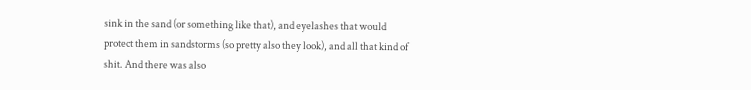sink in the sand (or something like that), and eyelashes that would protect them in sandstorms (so pretty also they look), and all that kind of shit. And there was also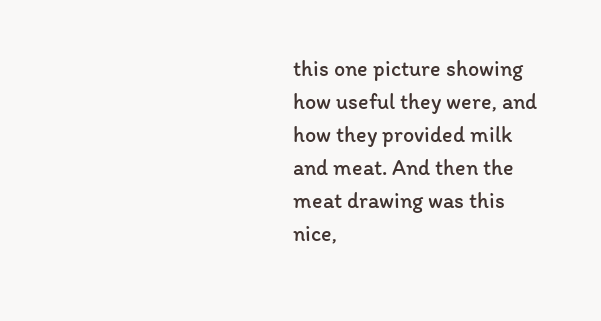this one picture showing how useful they were, and how they provided milk and meat. And then the meat drawing was this nice,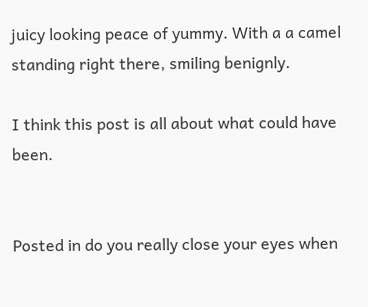juicy looking peace of yummy. With a a camel standing right there, smiling benignly.

I think this post is all about what could have been.


Posted in do you really close your eyes when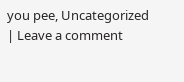you pee, Uncategorized | Leave a comment